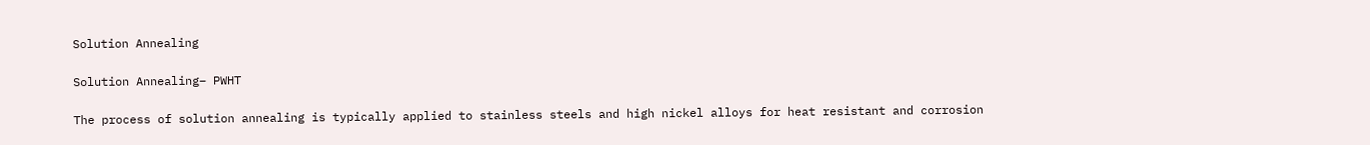Solution Annealing

Solution Annealing– PWHT

The process of solution annealing is typically applied to stainless steels and high nickel alloys for heat resistant and corrosion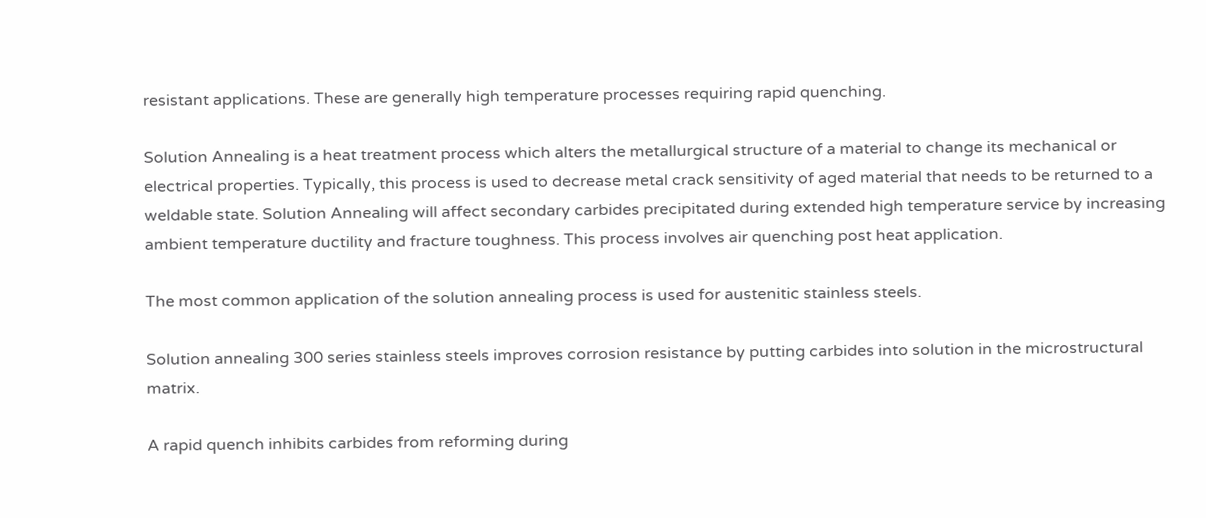resistant applications. These are generally high temperature processes requiring rapid quenching.

Solution Annealing is a heat treatment process which alters the metallurgical structure of a material to change its mechanical or electrical properties. Typically, this process is used to decrease metal crack sensitivity of aged material that needs to be returned to a weldable state. Solution Annealing will affect secondary carbides precipitated during extended high temperature service by increasing ambient temperature ductility and fracture toughness. This process involves air quenching post heat application.

The most common application of the solution annealing process is used for austenitic stainless steels.

Solution annealing 300 series stainless steels improves corrosion resistance by putting carbides into solution in the microstructural matrix.

A rapid quench inhibits carbides from reforming during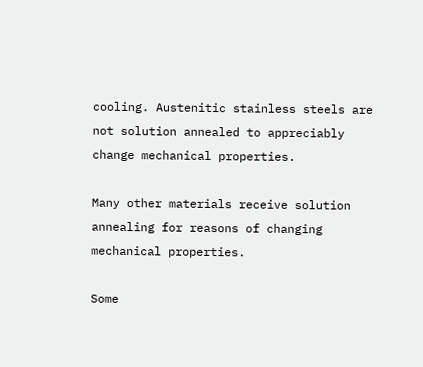cooling. Austenitic stainless steels are not solution annealed to appreciably change mechanical properties.

Many other materials receive solution annealing for reasons of changing mechanical properties.

Some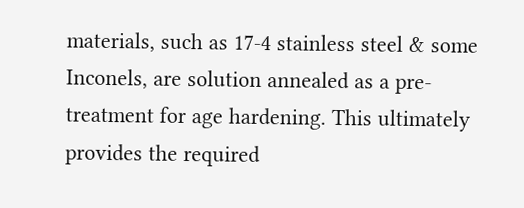materials, such as 17-4 stainless steel & some Inconels, are solution annealed as a pre-treatment for age hardening. This ultimately provides the required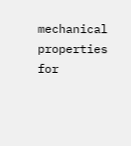mechanical properties for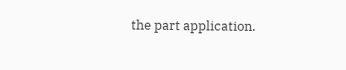the part application.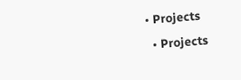• Projects
  • Projects